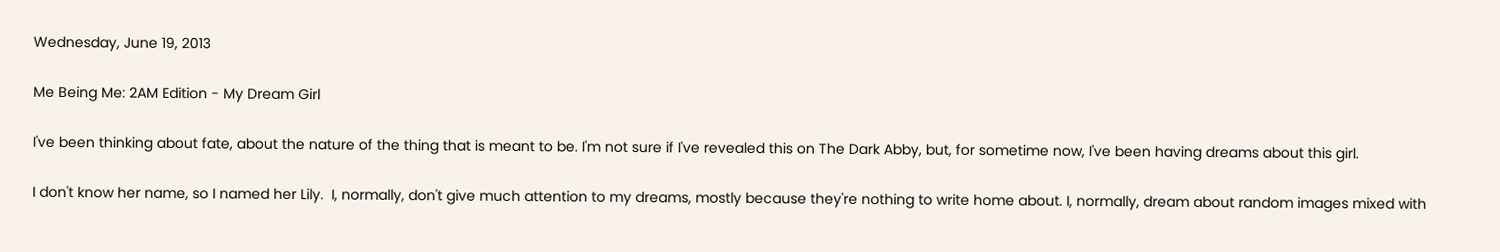Wednesday, June 19, 2013

Me Being Me: 2AM Edition - My Dream Girl

I've been thinking about fate, about the nature of the thing that is meant to be. I'm not sure if I've revealed this on The Dark Abby, but, for sometime now, I've been having dreams about this girl.

I don't know her name, so I named her Lily.  I, normally, don't give much attention to my dreams, mostly because they're nothing to write home about. I, normally, dream about random images mixed with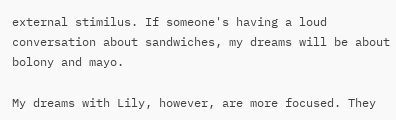external stimilus. If someone's having a loud conversation about sandwiches, my dreams will be about bolony and mayo.

My dreams with Lily, however, are more focused. They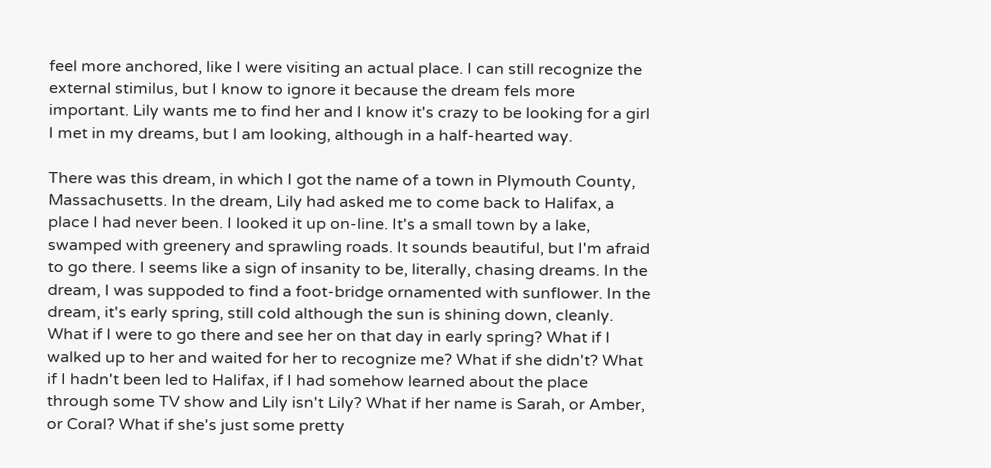feel more anchored, like I were visiting an actual place. I can still recognize the external stimilus, but I know to ignore it because the dream fels more important. Lily wants me to find her and I know it's crazy to be looking for a girl I met in my dreams, but I am looking, although in a half-hearted way.

There was this dream, in which I got the name of a town in Plymouth County, Massachusetts. In the dream, Lily had asked me to come back to Halifax, a place I had never been. I looked it up on-line. It's a small town by a lake, swamped with greenery and sprawling roads. It sounds beautiful, but I'm afraid to go there. I seems like a sign of insanity to be, literally, chasing dreams. In the dream, I was suppoded to find a foot-bridge ornamented with sunflower. In the dream, it's early spring, still cold although the sun is shining down, cleanly. What if I were to go there and see her on that day in early spring? What if I walked up to her and waited for her to recognize me? What if she didn't? What if I hadn't been led to Halifax, if I had somehow learned about the place through some TV show and Lily isn't Lily? What if her name is Sarah, or Amber, or Coral? What if she's just some pretty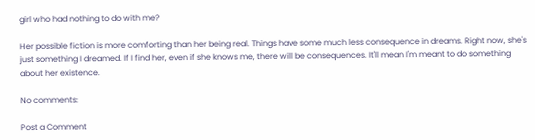girl who had nothing to do with me?

Her possible fiction is more comforting than her being real. Things have some much less consequence in dreams. Right now, she's just something I dreamed. If I find her, even if she knows me, there will be consequences. It'll mean I'm meant to do something about her existence.

No comments:

Post a Comment